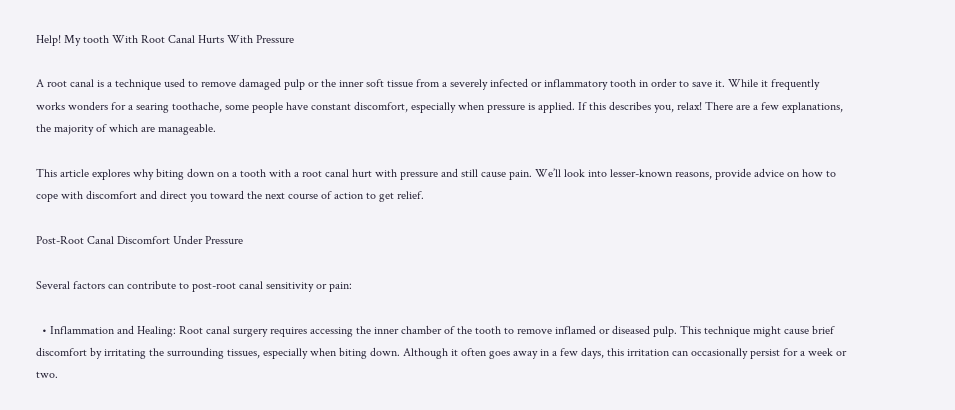Help! My tooth With Root Canal Hurts With Pressure

A root canal is a technique used to remove damaged pulp or the inner soft tissue from a severely infected or inflammatory tooth in order to save it. While it frequently works wonders for a searing toothache, some people have constant discomfort, especially when pressure is applied. If this describes you, relax! There are a few explanations, the majority of which are manageable.

This article explores why biting down on a tooth with a root canal hurt with pressure and still cause pain. We’ll look into lesser-known reasons, provide advice on how to cope with discomfort and direct you toward the next course of action to get relief.

Post-Root Canal Discomfort Under Pressure

Several factors can contribute to post-root canal sensitivity or pain:

  • Inflammation and Healing: Root canal surgery requires accessing the inner chamber of the tooth to remove inflamed or diseased pulp. This technique might cause brief discomfort by irritating the surrounding tissues, especially when biting down. Although it often goes away in a few days, this irritation can occasionally persist for a week or two.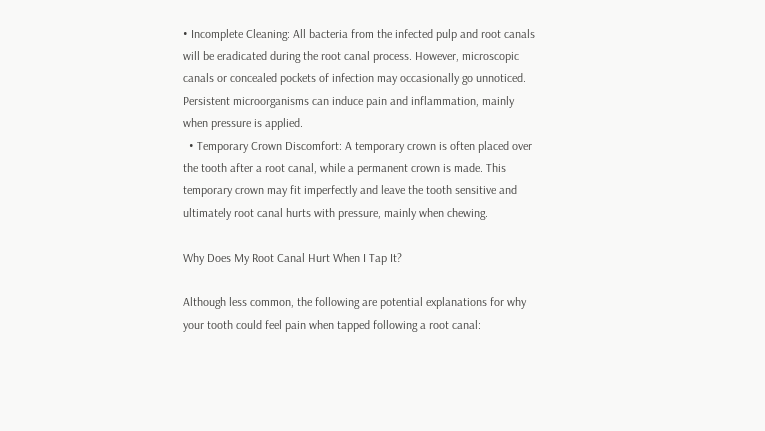• Incomplete Cleaning: All bacteria from the infected pulp and root canals will be eradicated during the root canal process. However, microscopic canals or concealed pockets of infection may occasionally go unnoticed. Persistent microorganisms can induce pain and inflammation, mainly when pressure is applied.
  • Temporary Crown Discomfort: A temporary crown is often placed over the tooth after a root canal, while a permanent crown is made. This temporary crown may fit imperfectly and leave the tooth sensitive and ultimately root canal hurts with pressure, mainly when chewing.

Why Does My Root Canal Hurt When I Tap It?

Although less common, the following are potential explanations for why your tooth could feel pain when tapped following a root canal: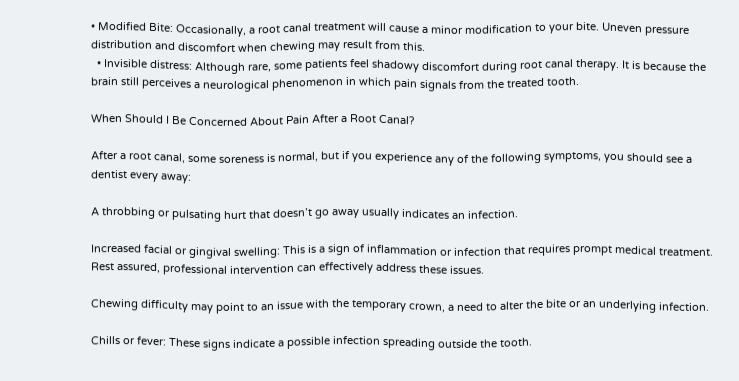• Modified Bite: Occasionally, a root canal treatment will cause a minor modification to your bite. Uneven pressure distribution and discomfort when chewing may result from this.
  • Invisible distress: Although rare, some patients feel shadowy discomfort during root canal therapy. It is because the brain still perceives a neurological phenomenon in which pain signals from the treated tooth.

When Should I Be Concerned About Pain After a Root Canal?

After a root canal, some soreness is normal, but if you experience any of the following symptoms, you should see a dentist every away:

A throbbing or pulsating hurt that doesn’t go away usually indicates an infection.

Increased facial or gingival swelling: This is a sign of inflammation or infection that requires prompt medical treatment. Rest assured, professional intervention can effectively address these issues.

Chewing difficulty may point to an issue with the temporary crown, a need to alter the bite or an underlying infection.

Chills or fever: These signs indicate a possible infection spreading outside the tooth.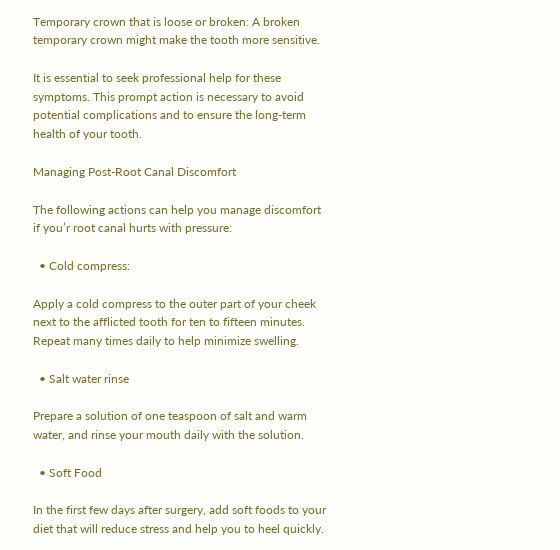Temporary crown that is loose or broken: A broken temporary crown might make the tooth more sensitive.

It is essential to seek professional help for these symptoms. This prompt action is necessary to avoid potential complications and to ensure the long-term health of your tooth.

Managing Post-Root Canal Discomfort

The following actions can help you manage discomfort if you’r root canal hurts with pressure:

  • Cold compress:

Apply a cold compress to the outer part of your cheek next to the afflicted tooth for ten to fifteen minutes. Repeat many times daily to help minimize swelling.

  • Salt water rinse

Prepare a solution of one teaspoon of salt and warm water, and rinse your mouth daily with the solution.

  • Soft Food

In the first few days after surgery, add soft foods to your diet that will reduce stress and help you to heel quickly.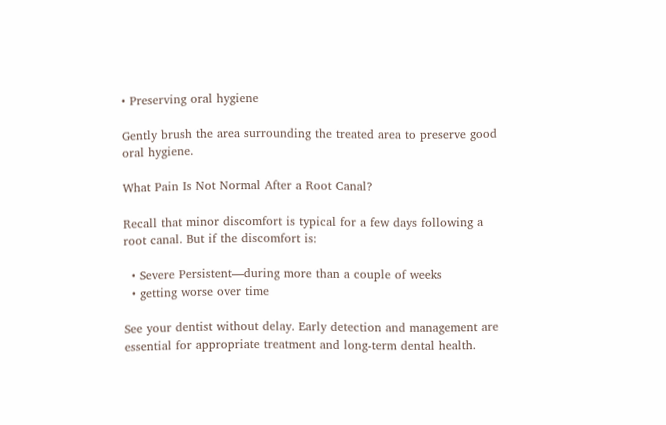• Preserving oral hygiene

Gently brush the area surrounding the treated area to preserve good oral hygiene.

What Pain Is Not Normal After a Root Canal?

Recall that minor discomfort is typical for a few days following a root canal. But if the discomfort is:

  • Severe Persistent—during more than a couple of weeks
  • getting worse over time

See your dentist without delay. Early detection and management are essential for appropriate treatment and long-term dental health.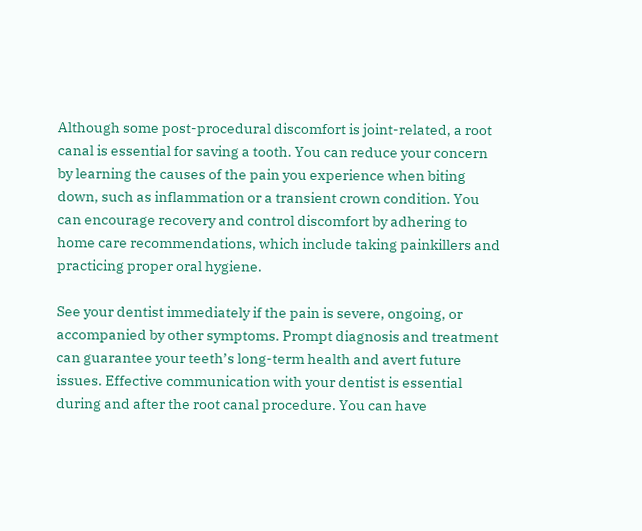Although some post-procedural discomfort is joint-related, a root canal is essential for saving a tooth. You can reduce your concern by learning the causes of the pain you experience when biting down, such as inflammation or a transient crown condition. You can encourage recovery and control discomfort by adhering to home care recommendations, which include taking painkillers and practicing proper oral hygiene.

See your dentist immediately if the pain is severe, ongoing, or accompanied by other symptoms. Prompt diagnosis and treatment can guarantee your teeth’s long-term health and avert future issues. Effective communication with your dentist is essential during and after the root canal procedure. You can have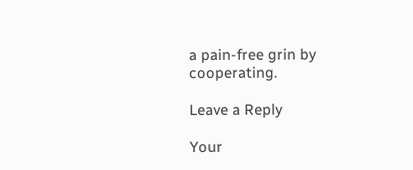a pain-free grin by cooperating.

Leave a Reply

Your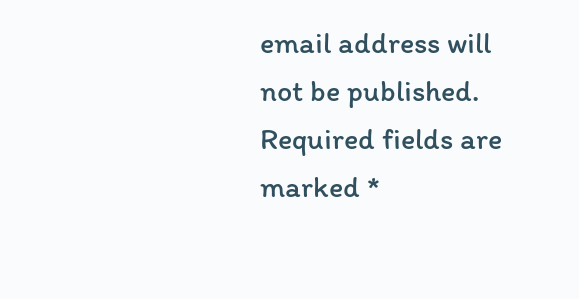email address will not be published. Required fields are marked *